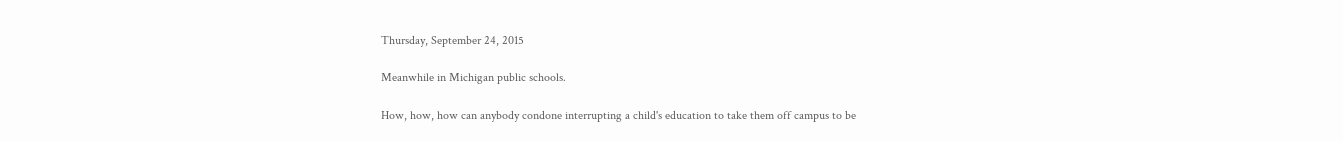Thursday, September 24, 2015

Meanwhile in Michigan public schools.

How, how, how can anybody condone interrupting a child's education to take them off campus to be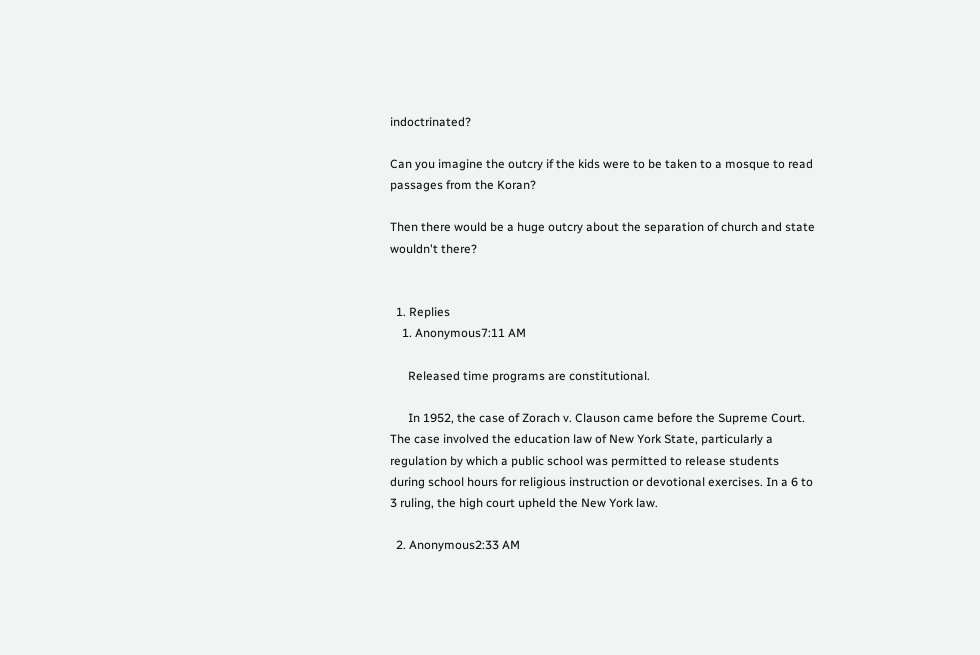indoctrinated?

Can you imagine the outcry if the kids were to be taken to a mosque to read passages from the Koran?

Then there would be a huge outcry about the separation of church and state wouldn't there?


  1. Replies
    1. Anonymous7:11 AM

      Released time programs are constitutional.

      In 1952, the case of Zorach v. Clauson came before the Supreme Court. The case involved the education law of New York State, particularly a regulation by which a public school was permitted to release students during school hours for religious instruction or devotional exercises. In a 6 to 3 ruling, the high court upheld the New York law.

  2. Anonymous2:33 AM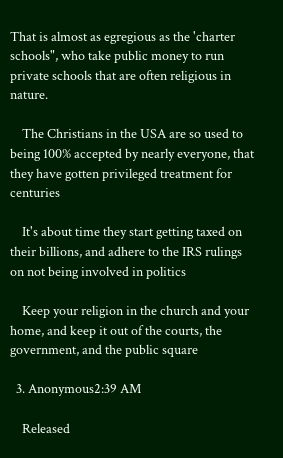That is almost as egregious as the 'charter schools", who take public money to run private schools that are often religious in nature.

    The Christians in the USA are so used to being 100% accepted by nearly everyone, that they have gotten privileged treatment for centuries

    It's about time they start getting taxed on their billions, and adhere to the IRS rulings on not being involved in politics

    Keep your religion in the church and your home, and keep it out of the courts, the government, and the public square

  3. Anonymous2:39 AM

    Released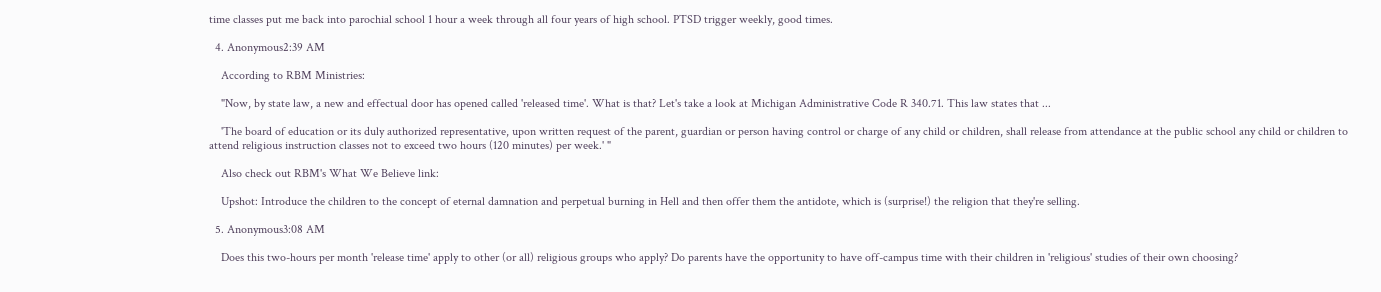time classes put me back into parochial school 1 hour a week through all four years of high school. PTSD trigger weekly, good times.

  4. Anonymous2:39 AM

    According to RBM Ministries:

    "Now, by state law, a new and effectual door has opened called 'released time'. What is that? Let's take a look at Michigan Administrative Code R 340.71. This law states that ...

    'The board of education or its duly authorized representative, upon written request of the parent, guardian or person having control or charge of any child or children, shall release from attendance at the public school any child or children to attend religious instruction classes not to exceed two hours (120 minutes) per week.' "

    Also check out RBM's What We Believe link:

    Upshot: Introduce the children to the concept of eternal damnation and perpetual burning in Hell and then offer them the antidote, which is (surprise!) the religion that they're selling.

  5. Anonymous3:08 AM

    Does this two-hours per month 'release time' apply to other (or all) religious groups who apply? Do parents have the opportunity to have off-campus time with their children in 'religious' studies of their own choosing?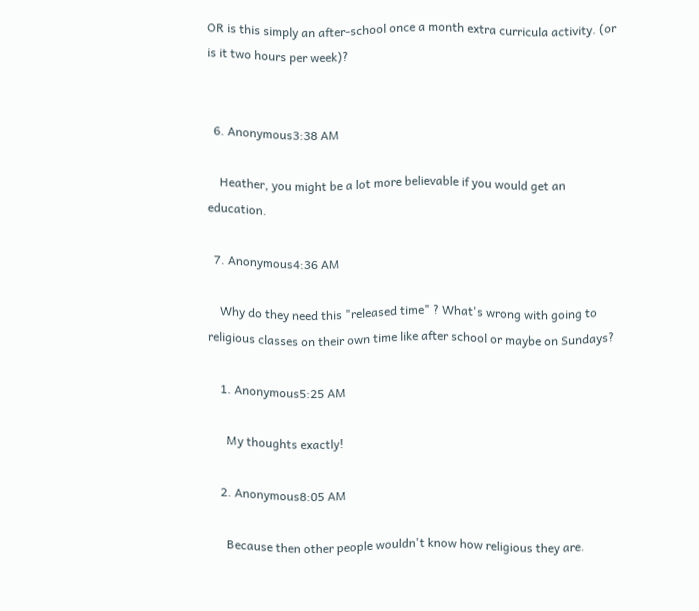OR is this simply an after-school once a month extra curricula activity. (or is it two hours per week)?


  6. Anonymous3:38 AM

    Heather, you might be a lot more believable if you would get an education.

  7. Anonymous4:36 AM

    Why do they need this "released time" ? What's wrong with going to religious classes on their own time like after school or maybe on Sundays?

    1. Anonymous5:25 AM

      My thoughts exactly!

    2. Anonymous8:05 AM

      Because then other people wouldn't know how religious they are.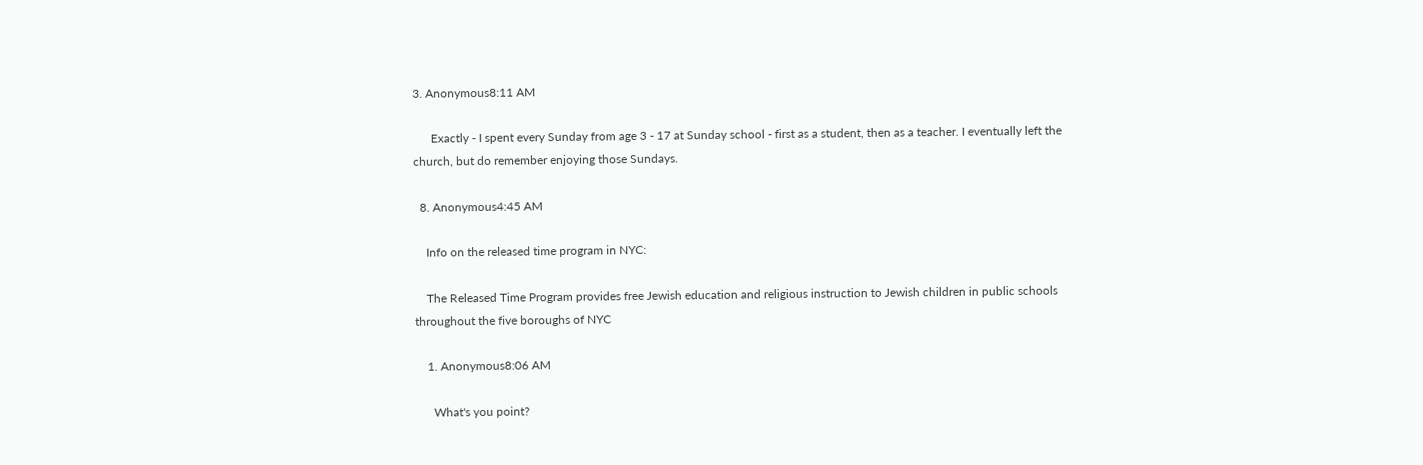3. Anonymous8:11 AM

      Exactly - I spent every Sunday from age 3 - 17 at Sunday school - first as a student, then as a teacher. I eventually left the church, but do remember enjoying those Sundays.

  8. Anonymous4:45 AM

    Info on the released time program in NYC:

    The Released Time Program provides free Jewish education and religious instruction to Jewish children in public schools throughout the five boroughs of NYC

    1. Anonymous8:06 AM

      What's you point?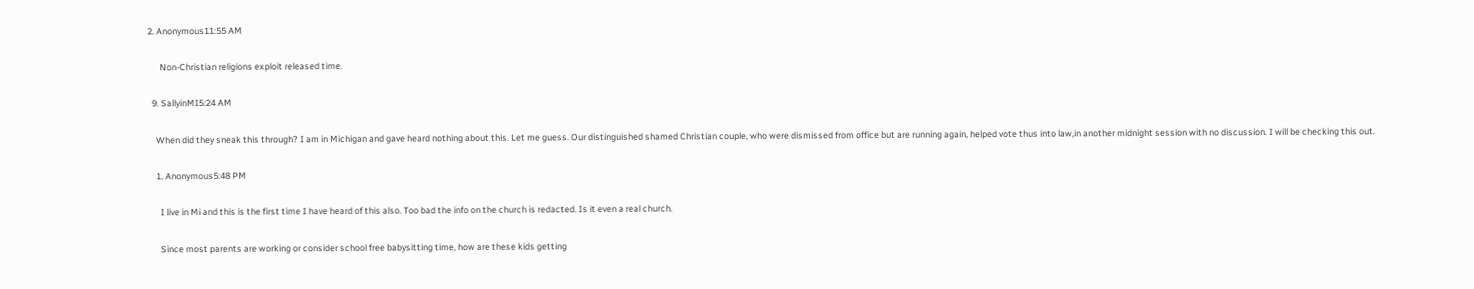2. Anonymous11:55 AM

      Non-Christian religions exploit released time.

  9. SallyinMI5:24 AM

    When did they sneak this through? I am in Michigan and gave heard nothing about this. Let me guess. Our distinguished shamed Christian couple, who were dismissed from office but are running again, helped vote thus into law,in another midnight session with no discussion. I will be checking this out.

    1. Anonymous5:48 PM

      I live in Mi and this is the first time I have heard of this also. Too bad the info on the church is redacted. Is it even a real church.

      Since most parents are working or consider school free babysitting time, how are these kids getting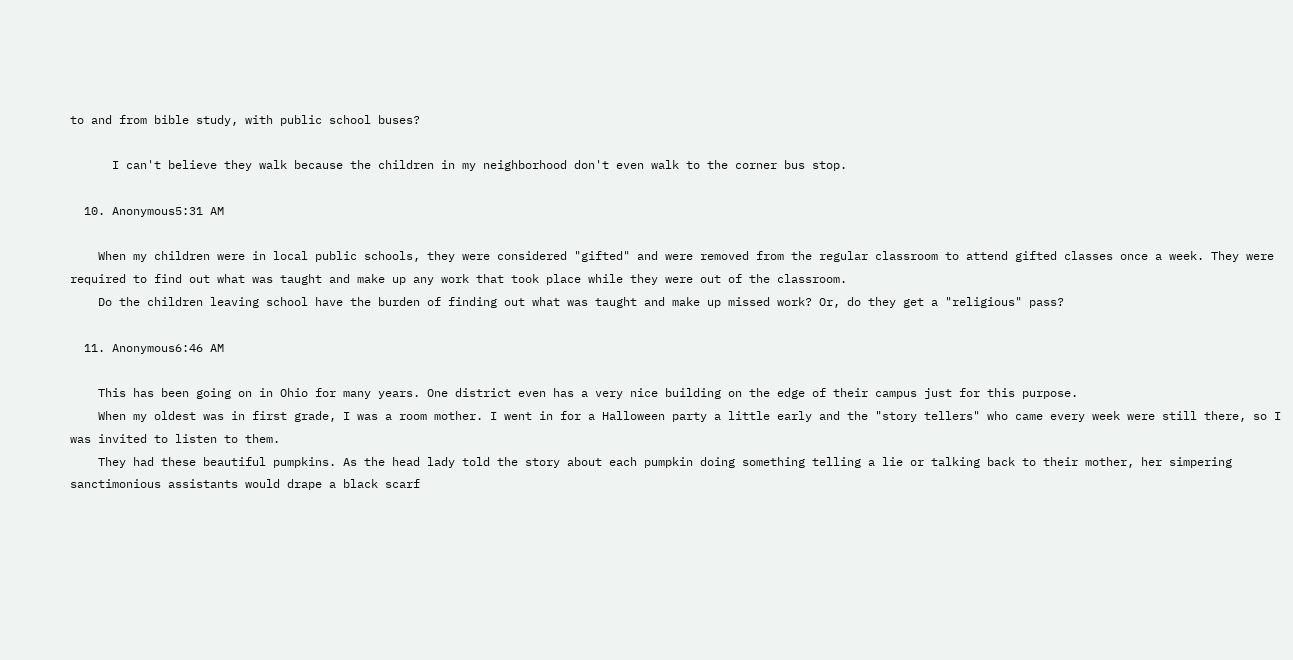to and from bible study, with public school buses?

      I can't believe they walk because the children in my neighborhood don't even walk to the corner bus stop.

  10. Anonymous5:31 AM

    When my children were in local public schools, they were considered "gifted" and were removed from the regular classroom to attend gifted classes once a week. They were required to find out what was taught and make up any work that took place while they were out of the classroom.
    Do the children leaving school have the burden of finding out what was taught and make up missed work? Or, do they get a "religious" pass?

  11. Anonymous6:46 AM

    This has been going on in Ohio for many years. One district even has a very nice building on the edge of their campus just for this purpose.
    When my oldest was in first grade, I was a room mother. I went in for a Halloween party a little early and the "story tellers" who came every week were still there, so I was invited to listen to them.
    They had these beautiful pumpkins. As the head lady told the story about each pumpkin doing something telling a lie or talking back to their mother, her simpering sanctimonious assistants would drape a black scarf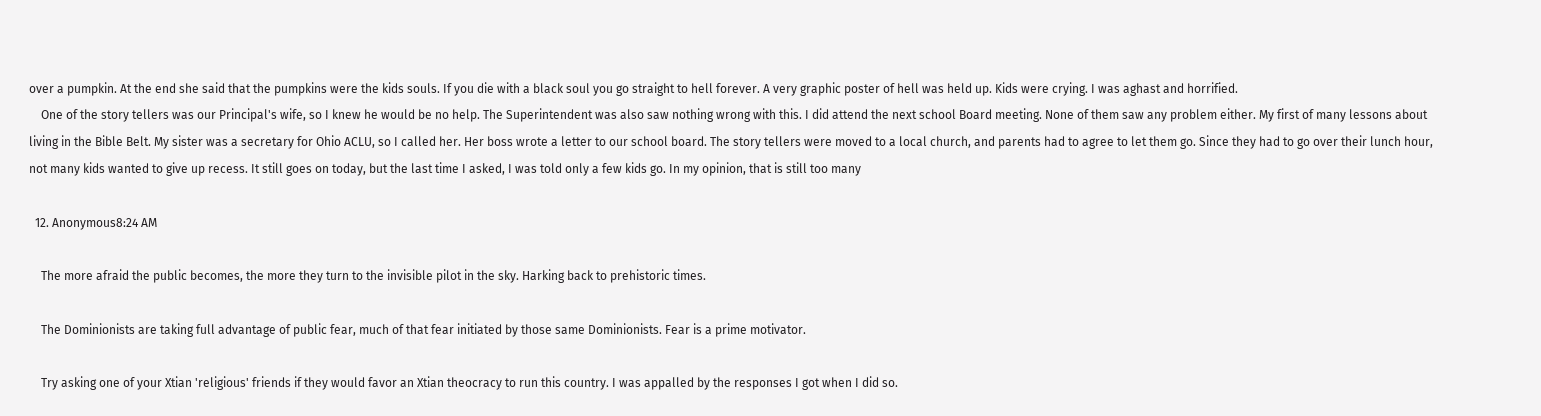over a pumpkin. At the end she said that the pumpkins were the kids souls. If you die with a black soul you go straight to hell forever. A very graphic poster of hell was held up. Kids were crying. I was aghast and horrified.
    One of the story tellers was our Principal's wife, so I knew he would be no help. The Superintendent was also saw nothing wrong with this. I did attend the next school Board meeting. None of them saw any problem either. My first of many lessons about living in the Bible Belt. My sister was a secretary for Ohio ACLU, so I called her. Her boss wrote a letter to our school board. The story tellers were moved to a local church, and parents had to agree to let them go. Since they had to go over their lunch hour, not many kids wanted to give up recess. It still goes on today, but the last time I asked, I was told only a few kids go. In my opinion, that is still too many

  12. Anonymous8:24 AM

    The more afraid the public becomes, the more they turn to the invisible pilot in the sky. Harking back to prehistoric times.

    The Dominionists are taking full advantage of public fear, much of that fear initiated by those same Dominionists. Fear is a prime motivator.

    Try asking one of your Xtian 'religious' friends if they would favor an Xtian theocracy to run this country. I was appalled by the responses I got when I did so.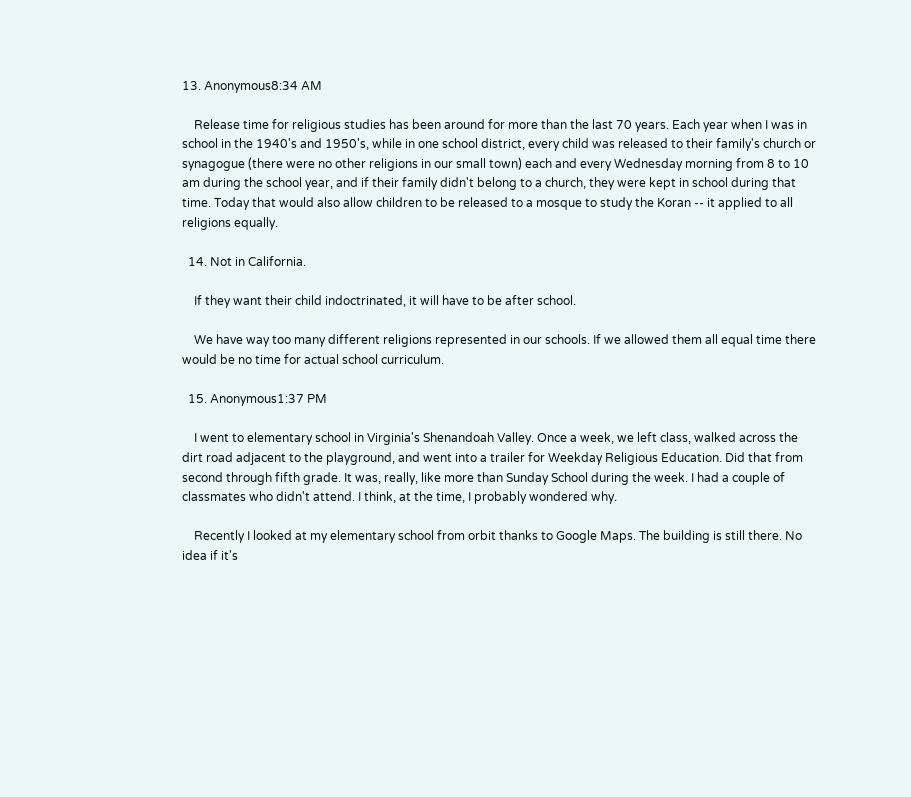13. Anonymous8:34 AM

    Release time for religious studies has been around for more than the last 70 years. Each year when I was in school in the 1940's and 1950's, while in one school district, every child was released to their family's church or synagogue (there were no other religions in our small town) each and every Wednesday morning from 8 to 10 am during the school year, and if their family didn't belong to a church, they were kept in school during that time. Today that would also allow children to be released to a mosque to study the Koran -- it applied to all religions equally.

  14. Not in California.

    If they want their child indoctrinated, it will have to be after school.

    We have way too many different religions represented in our schools. If we allowed them all equal time there would be no time for actual school curriculum.

  15. Anonymous1:37 PM

    I went to elementary school in Virginia's Shenandoah Valley. Once a week, we left class, walked across the dirt road adjacent to the playground, and went into a trailer for Weekday Religious Education. Did that from second through fifth grade. It was, really, like more than Sunday School during the week. I had a couple of classmates who didn't attend. I think, at the time, I probably wondered why.

    Recently I looked at my elementary school from orbit thanks to Google Maps. The building is still there. No idea if it's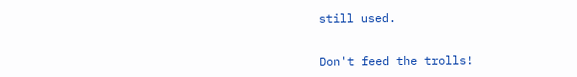still used.


Don't feed the trolls!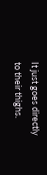It just goes directly to their thighs.